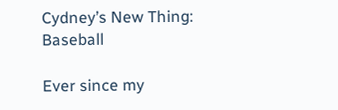Cydney’s New Thing: Baseball

Ever since my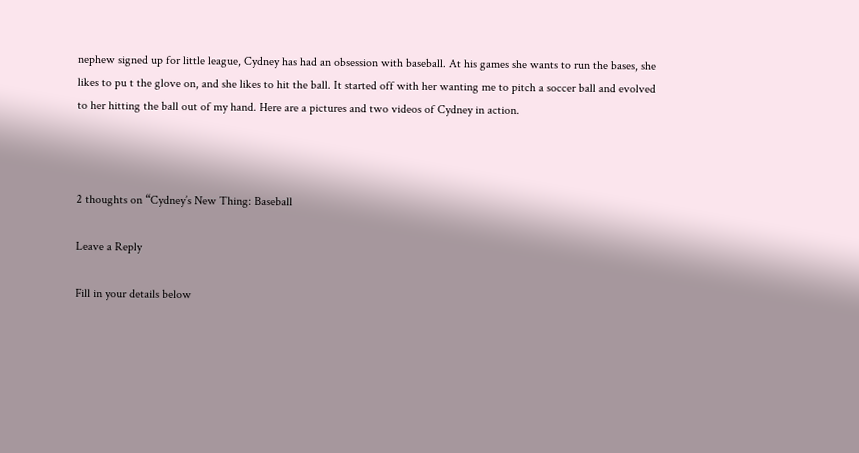nephew signed up for little league, Cydney has had an obsession with baseball. At his games she wants to run the bases, she likes to pu t the glove on, and she likes to hit the ball. It started off with her wanting me to pitch a soccer ball and evolved to her hitting the ball out of my hand. Here are a pictures and two videos of Cydney in action.



2 thoughts on “Cydney’s New Thing: Baseball

Leave a Reply

Fill in your details below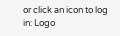or click an icon to log in: Logo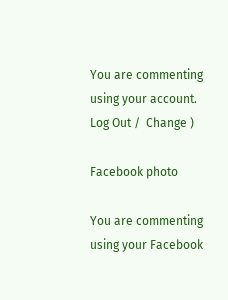You are commenting using your account. Log Out /  Change )

Facebook photo

You are commenting using your Facebook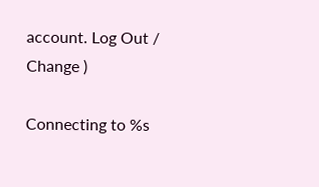account. Log Out /  Change )

Connecting to %s